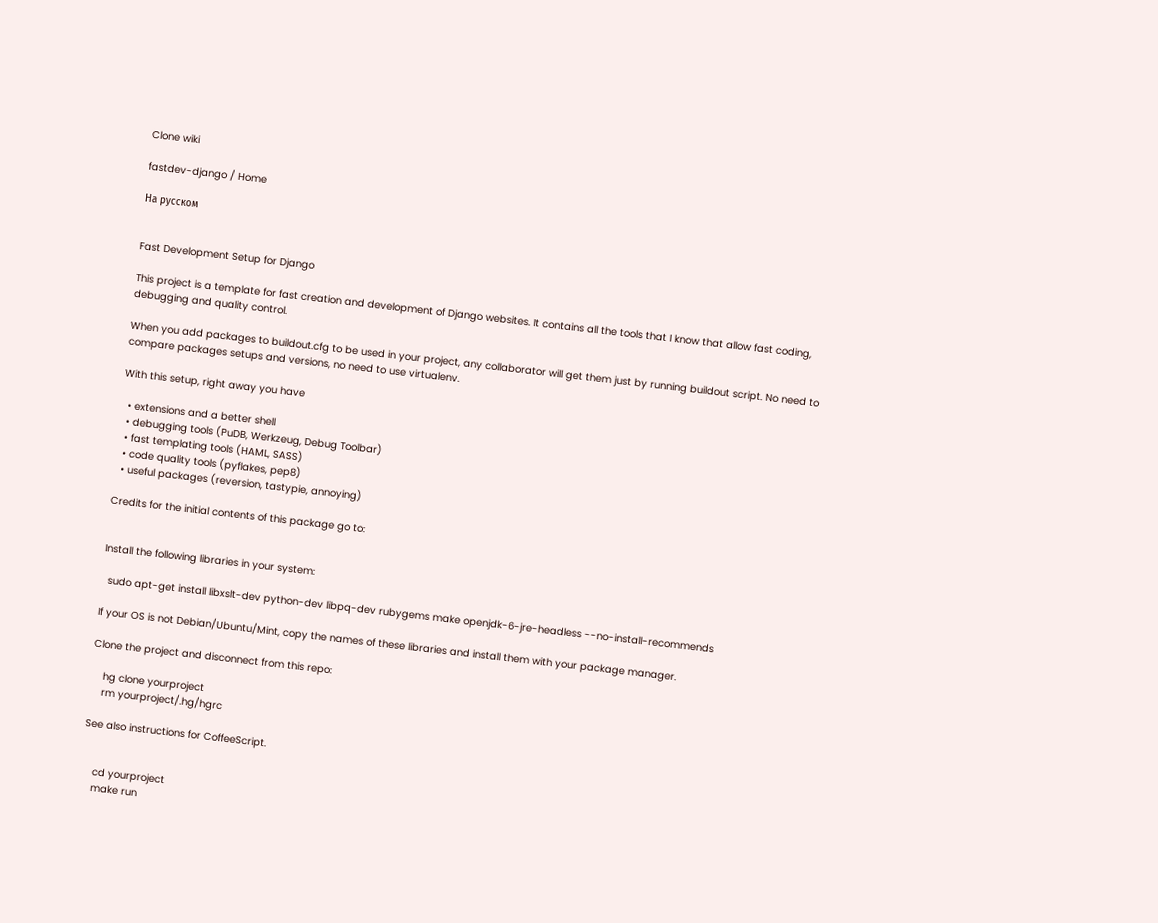Clone wiki

fastdev-django / Home

На русском


Fast Development Setup for Django

This project is a template for fast creation and development of Django websites. It contains all the tools that I know that allow fast coding, debugging and quality control.

When you add packages to buildout.cfg to be used in your project, any collaborator will get them just by running buildout script. No need to compare packages setups and versions, no need to use virtualenv.

With this setup, right away you have

  • extensions and a better shell
  • debugging tools (PuDB, Werkzeug, Debug Toolbar)
  • fast templating tools (HAML, SASS)
  • code quality tools (pyflakes, pep8)
  • useful packages (reversion, tastypie, annoying)

Credits for the initial contents of this package go to:


Install the following libraries in your system:

  sudo apt-get install libxslt-dev python-dev libpq-dev rubygems make openjdk-6-jre-headless --no-install-recommends

If your OS is not Debian/Ubuntu/Mint, copy the names of these libraries and install them with your package manager.

Clone the project and disconnect from this repo:

    hg clone yourproject
    rm yourproject/.hg/hgrc

See also instructions for CoffeeScript.


    cd yourproject
    make run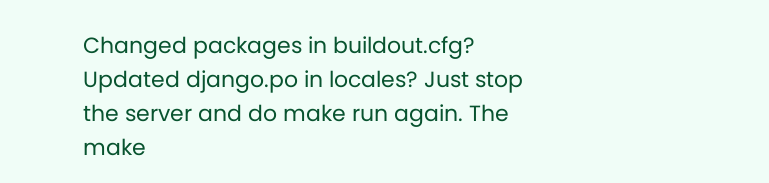Changed packages in buildout.cfg? Updated django.po in locales? Just stop the server and do make run again. The make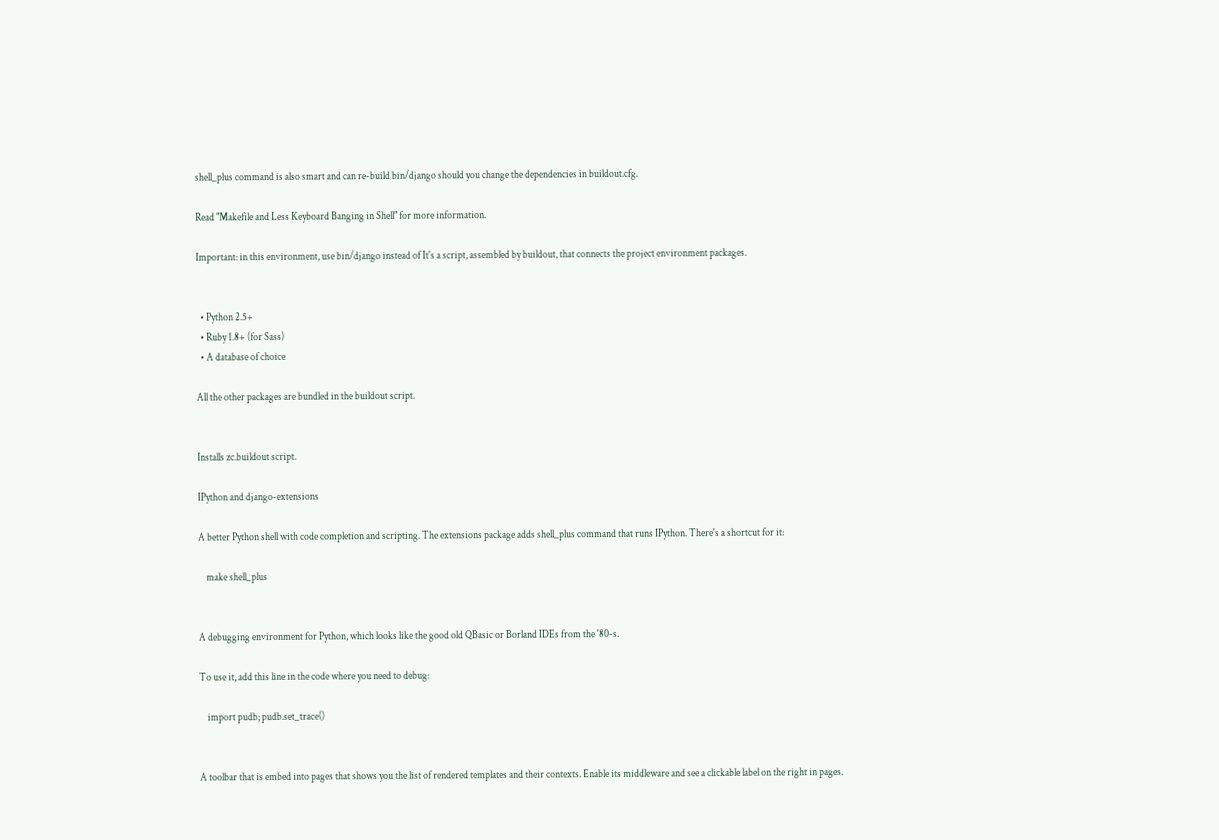shell_plus command is also smart and can re-build bin/django should you change the dependencies in buildout.cfg.

Read "Makefile and Less Keyboard Banging in Shell" for more information.

Important: in this environment, use bin/django instead of It's a script, assembled by buildout, that connects the project environment packages.


  • Python 2.5+
  • Ruby 1.8+ (for Sass)
  • A database of choice

All the other packages are bundled in the buildout script.


Installs zc.buildout script.

IPython and django-extensions

A better Python shell with code completion and scripting. The extensions package adds shell_plus command that runs IPython. There's a shortcut for it:

    make shell_plus


A debugging environment for Python, which looks like the good old QBasic or Borland IDEs from the '80-s.

To use it, add this line in the code where you need to debug:

    import pudb; pudb.set_trace()


A toolbar that is embed into pages that shows you the list of rendered templates and their contexts. Enable its middleware and see a clickable label on the right in pages.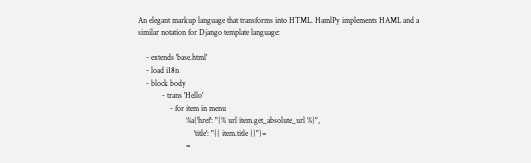An elegant markup language that transforms into HTML. HamlPy implements HAML and a similar notation for Django template language:

    - extends 'base.html'
    - load i18n
    - block body
            - trans 'Hello'
                - for item in menu
                        %a{'href': "{% url item.get_absolute_url %}",
                            'title': "{{ item.title }}"}=
                        =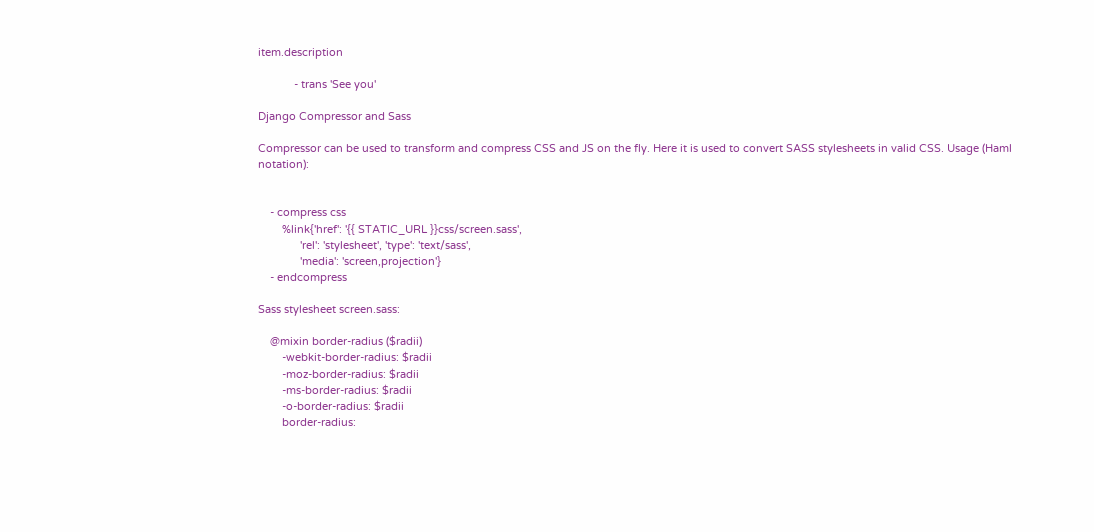item.description

            - trans 'See you'

Django Compressor and Sass

Compressor can be used to transform and compress CSS and JS on the fly. Here it is used to convert SASS stylesheets in valid CSS. Usage (Haml notation):


    - compress css
        %link{'href': '{{ STATIC_URL }}css/screen.sass',
              'rel': 'stylesheet', 'type': 'text/sass',
              'media': 'screen,projection'}
    - endcompress

Sass stylesheet screen.sass:

    @mixin border-radius ($radii)
        -webkit-border-radius: $radii
        -moz-border-radius: $radii
        -ms-border-radius: $radii
        -o-border-radius: $radii
        border-radius: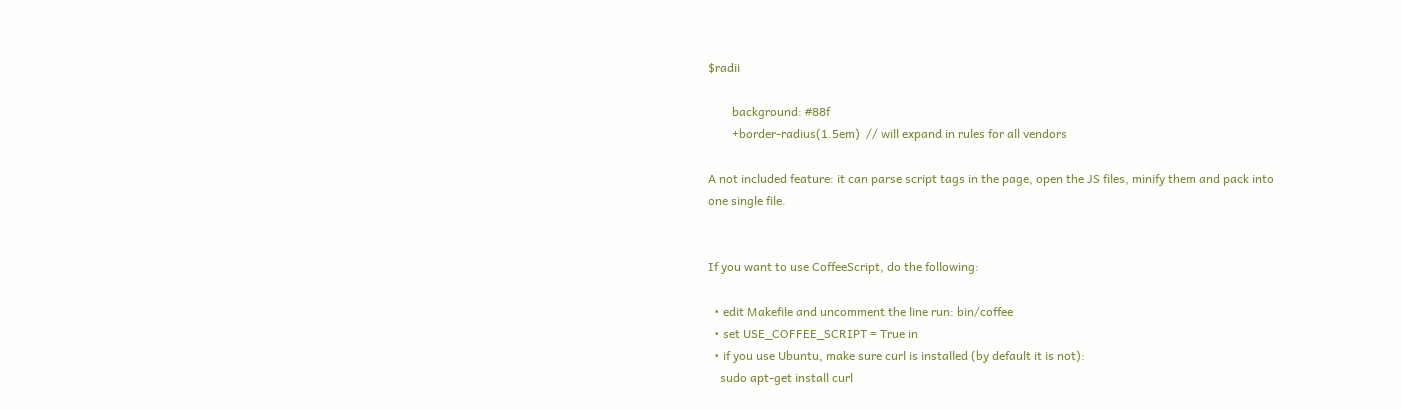$radii

        background: #88f
        +border-radius(1.5em)  // will expand in rules for all vendors

A not included feature: it can parse script tags in the page, open the JS files, minify them and pack into one single file.


If you want to use CoffeeScript, do the following:

  • edit Makefile and uncomment the line run: bin/coffee
  • set USE_COFFEE_SCRIPT = True in
  • if you use Ubuntu, make sure curl is installed (by default it is not):
    sudo apt-get install curl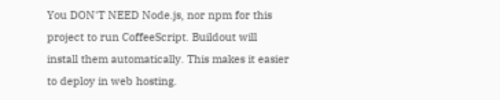You DON'T NEED Node.js, nor npm for this project to run CoffeeScript. Buildout will install them automatically. This makes it easier to deploy in web hosting.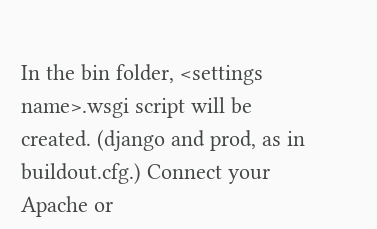In the bin folder, <settings name>.wsgi script will be created. (django and prod, as in buildout.cfg.) Connect your Apache or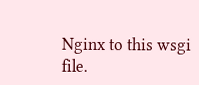Nginx to this wsgi file.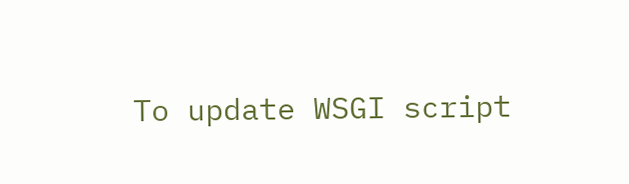To update WSGI script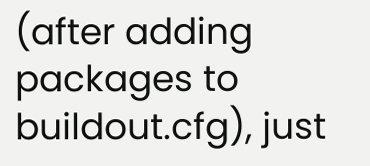(after adding packages to buildout.cfg), just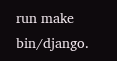run make bin/django.